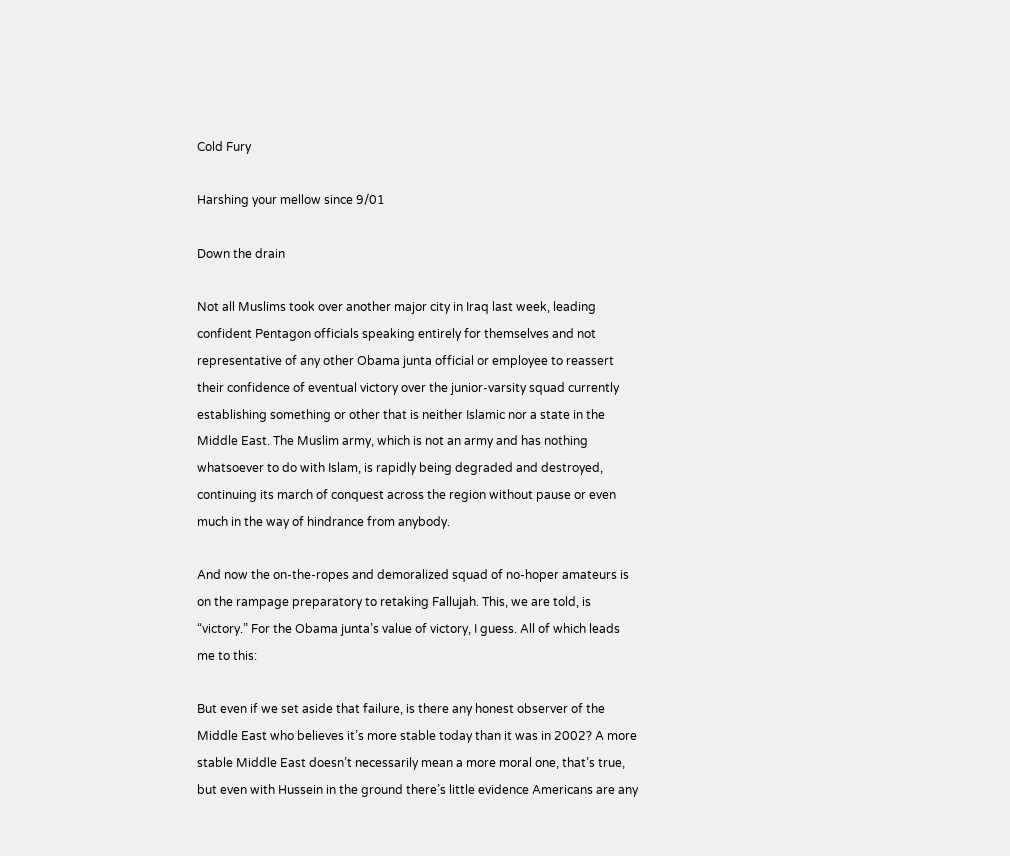Cold Fury

Harshing your mellow since 9/01

Down the drain

Not all Muslims took over another major city in Iraq last week, leading confident Pentagon officials speaking entirely for themselves and not representative of any other Obama junta official or employee to reassert their confidence of eventual victory over the junior-varsity squad currently establishing something or other that is neither Islamic nor a state in the Middle East. The Muslim army, which is not an army and has nothing whatsoever to do with Islam, is rapidly being degraded and destroyed, continuing its march of conquest across the region without pause or even much in the way of hindrance from anybody.

And now the on-the-ropes and demoralized squad of no-hoper amateurs is on the rampage preparatory to retaking Fallujah. This, we are told, is “victory.” For the Obama junta’s value of victory, I guess. All of which leads me to this:

But even if we set aside that failure, is there any honest observer of the Middle East who believes it’s more stable today than it was in 2002? A more stable Middle East doesn’t necessarily mean a more moral one, that’s true, but even with Hussein in the ground there’s little evidence Americans are any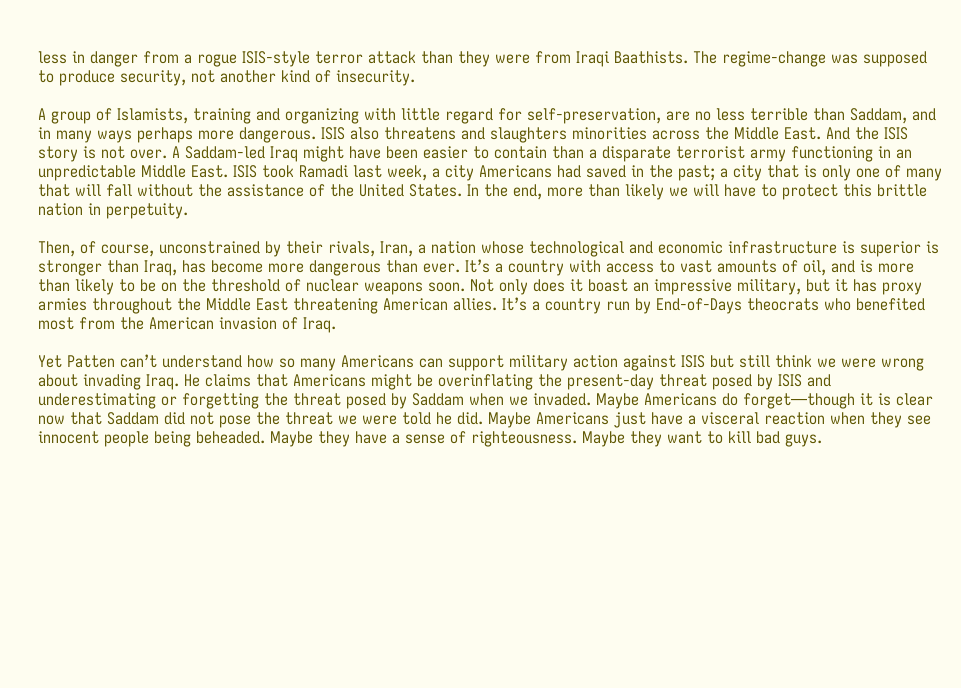less in danger from a rogue ISIS-style terror attack than they were from Iraqi Baathists. The regime-change was supposed to produce security, not another kind of insecurity.

A group of Islamists, training and organizing with little regard for self-preservation, are no less terrible than Saddam, and in many ways perhaps more dangerous. ISIS also threatens and slaughters minorities across the Middle East. And the ISIS story is not over. A Saddam-led Iraq might have been easier to contain than a disparate terrorist army functioning in an unpredictable Middle East. ISIS took Ramadi last week, a city Americans had saved in the past; a city that is only one of many that will fall without the assistance of the United States. In the end, more than likely we will have to protect this brittle nation in perpetuity.

Then, of course, unconstrained by their rivals, Iran, a nation whose technological and economic infrastructure is superior is stronger than Iraq, has become more dangerous than ever. It’s a country with access to vast amounts of oil, and is more than likely to be on the threshold of nuclear weapons soon. Not only does it boast an impressive military, but it has proxy armies throughout the Middle East threatening American allies. It’s a country run by End-of-Days theocrats who benefited most from the American invasion of Iraq.

Yet Patten can’t understand how so many Americans can support military action against ISIS but still think we were wrong about invading Iraq. He claims that Americans might be overinflating the present-day threat posed by ISIS and underestimating or forgetting the threat posed by Saddam when we invaded. Maybe Americans do forget—though it is clear now that Saddam did not pose the threat we were told he did. Maybe Americans just have a visceral reaction when they see innocent people being beheaded. Maybe they have a sense of righteousness. Maybe they want to kill bad guys.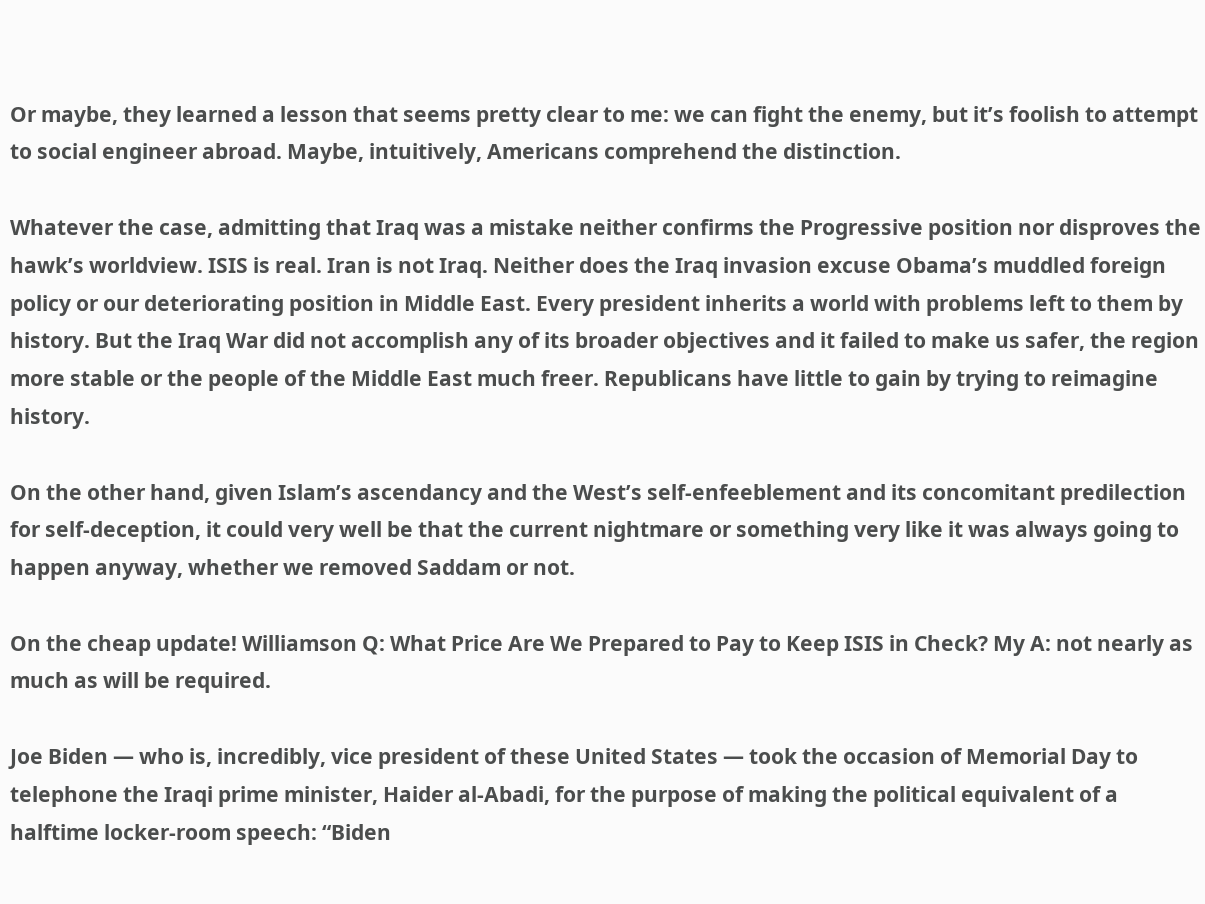Or maybe, they learned a lesson that seems pretty clear to me: we can fight the enemy, but it’s foolish to attempt to social engineer abroad. Maybe, intuitively, Americans comprehend the distinction.

Whatever the case, admitting that Iraq was a mistake neither confirms the Progressive position nor disproves the hawk’s worldview. ISIS is real. Iran is not Iraq. Neither does the Iraq invasion excuse Obama’s muddled foreign policy or our deteriorating position in Middle East. Every president inherits a world with problems left to them by history. But the Iraq War did not accomplish any of its broader objectives and it failed to make us safer, the region more stable or the people of the Middle East much freer. Republicans have little to gain by trying to reimagine history.

On the other hand, given Islam’s ascendancy and the West’s self-enfeeblement and its concomitant predilection for self-deception, it could very well be that the current nightmare or something very like it was always going to happen anyway, whether we removed Saddam or not.

On the cheap update! Williamson Q: What Price Are We Prepared to Pay to Keep ISIS in Check? My A: not nearly as much as will be required.

Joe Biden — who is, incredibly, vice president of these United States — took the occasion of Memorial Day to telephone the Iraqi prime minister, Haider al-Abadi, for the purpose of making the political equivalent of a halftime locker-room speech: “Biden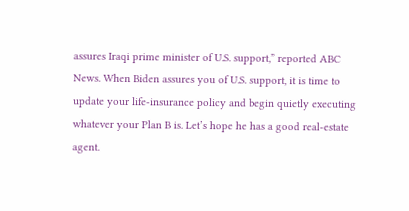assures Iraqi prime minister of U.S. support,” reported ABC News. When Biden assures you of U.S. support, it is time to update your life-insurance policy and begin quietly executing whatever your Plan B is. Let’s hope he has a good real-estate agent.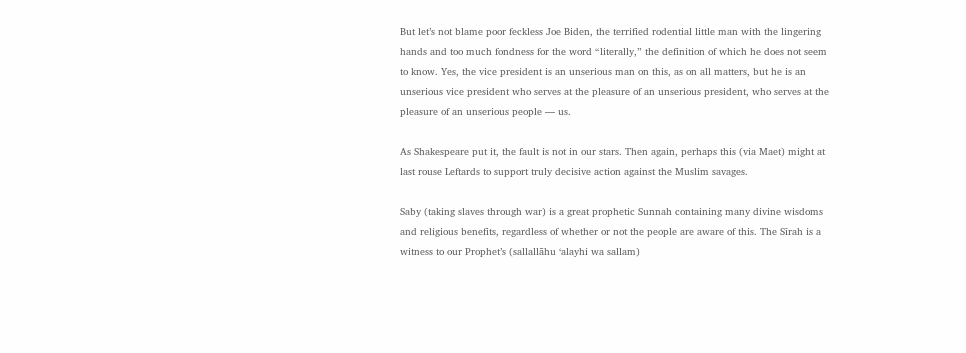But let’s not blame poor feckless Joe Biden, the terrified rodential little man with the lingering hands and too much fondness for the word “literally,” the definition of which he does not seem to know. Yes, the vice president is an unserious man on this, as on all matters, but he is an unserious vice president who serves at the pleasure of an unserious president, who serves at the pleasure of an unserious people — us.

As Shakespeare put it, the fault is not in our stars. Then again, perhaps this (via Maet) might at last rouse Leftards to support truly decisive action against the Muslim savages.

Saby (taking slaves through war) is a great prophetic Sunnah containing many divine wisdoms and religious benefits, regardless of whether or not the people are aware of this. The Sīrah is a witness to our Prophet’s (sallallāhu ‘alayhi wa sallam)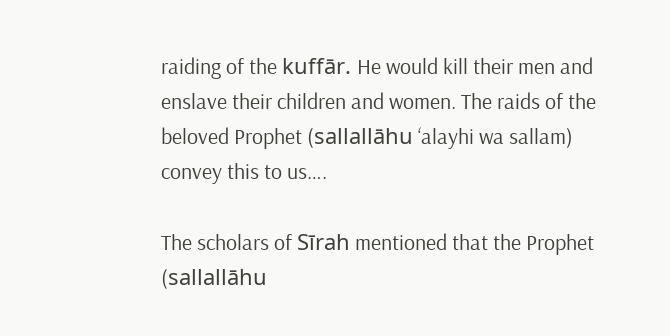raiding of the kuffār. He would kill their men and enslave their children and women. The raids of the beloved Prophet (sallallāhu ‘alayhi wa sallam) convey this to us….

The scholars of Sīrah mentioned that the Prophet (sallallāhu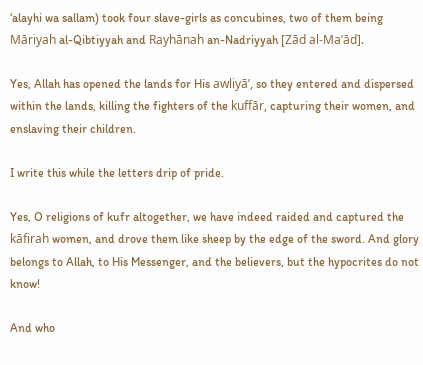‘alayhi wa sallam) took four slave-girls as concubines, two of them being Māriyah al-Qibtiyyah and Rayhānah an-Nadriyyah [Zād al-Ma’ād].

Yes, Allah has opened the lands for His awliyā’, so they entered and dispersed within the lands, killing the fighters of the kuffār, capturing their women, and enslaving their children.

I write this while the letters drip of pride.

Yes, O religions of kufr altogether, we have indeed raided and captured the kāfirah women, and drove them like sheep by the edge of the sword. And glory belongs to Allah, to His Messenger, and the believers, but the hypocrites do not know!

And who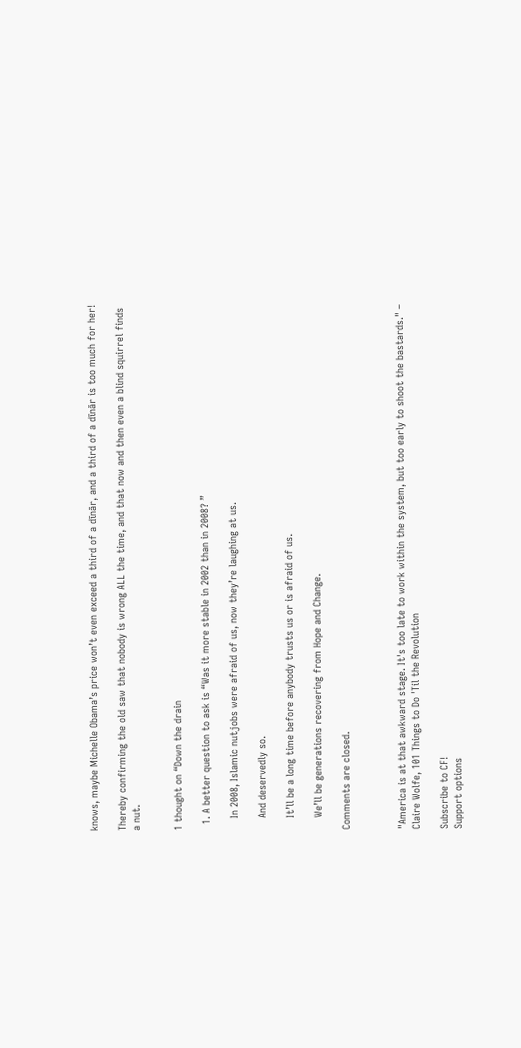knows, maybe Michelle Obama’s price won’t even exceed a third of a dīnār, and a third of a dīnār is too much for her!

Thereby confirming the old saw that nobody is wrong ALL the time, and that now and then even a blind squirrel finds a nut.


1 thought on “Down the drain

  1. A better question to ask is “Was it more stable in 2002 than in 2008? ”

    In 2008, Islamic nutjobs were afraid of us, now they’re laughing at us.

    And deservedly so.

    It’ll be a long time before anybody trusts us or is afraid of us.

    We’ll be generations recovering from Hope and Change.

Comments are closed.



"America is at that awkward stage. It's too late to work within the system, but too early to shoot the bastards." – Claire Wolfe, 101 Things to Do 'Til the Revolution

Subscribe to CF!
Support options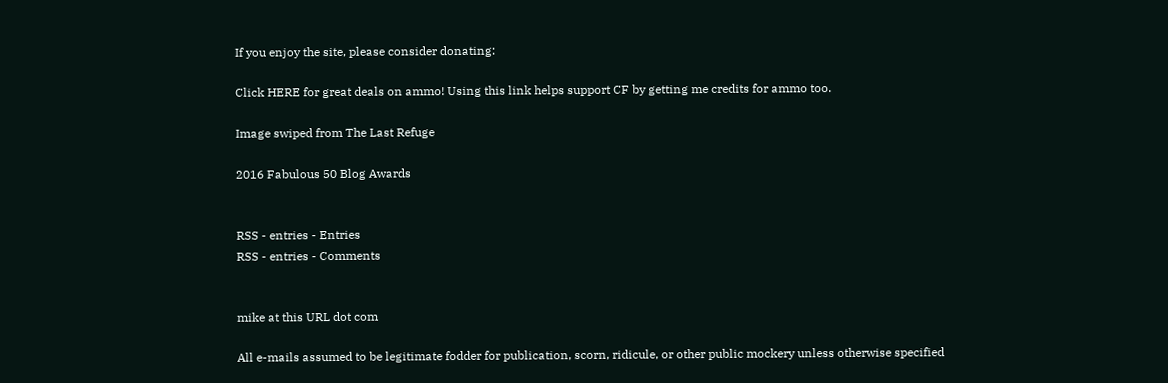If you enjoy the site, please consider donating:

Click HERE for great deals on ammo! Using this link helps support CF by getting me credits for ammo too.

Image swiped from The Last Refuge

2016 Fabulous 50 Blog Awards


RSS - entries - Entries
RSS - entries - Comments


mike at this URL dot com

All e-mails assumed to be legitimate fodder for publication, scorn, ridicule, or other public mockery unless otherwise specified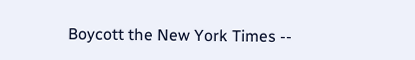Boycott the New York Times --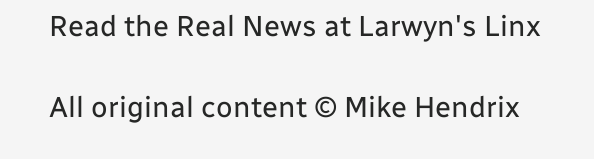Read the Real News at Larwyn's Linx

All original content © Mike Hendrix